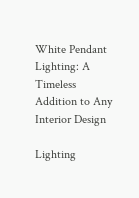White Pendant Lighting: A Timeless Addition to Any Interior Design

Lighting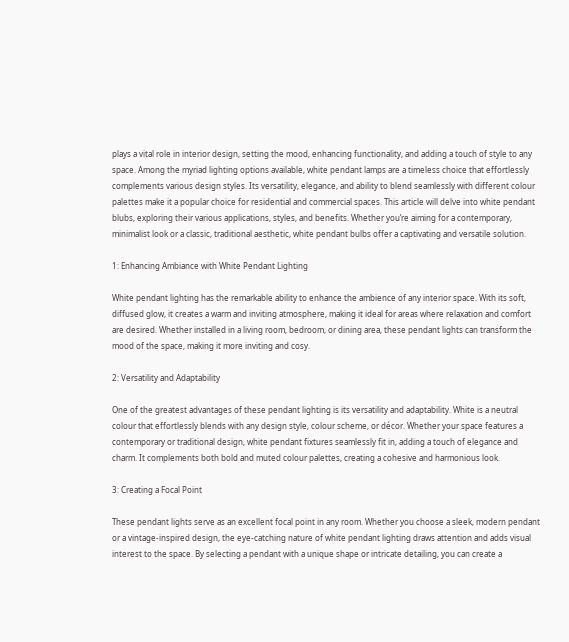plays a vital role in interior design, setting the mood, enhancing functionality, and adding a touch of style to any space. Among the myriad lighting options available, white pendant lamps are a timeless choice that effortlessly complements various design styles. Its versatility, elegance, and ability to blend seamlessly with different colour palettes make it a popular choice for residential and commercial spaces. This article will delve into white pendant blubs, exploring their various applications, styles, and benefits. Whether you’re aiming for a contemporary, minimalist look or a classic, traditional aesthetic, white pendant bulbs offer a captivating and versatile solution.

1: Enhancing Ambiance with White Pendant Lighting

White pendant lighting has the remarkable ability to enhance the ambience of any interior space. With its soft, diffused glow, it creates a warm and inviting atmosphere, making it ideal for areas where relaxation and comfort are desired. Whether installed in a living room, bedroom, or dining area, these pendant lights can transform the mood of the space, making it more inviting and cosy.

2: Versatility and Adaptability

One of the greatest advantages of these pendant lighting is its versatility and adaptability. White is a neutral colour that effortlessly blends with any design style, colour scheme, or décor. Whether your space features a contemporary or traditional design, white pendant fixtures seamlessly fit in, adding a touch of elegance and charm. It complements both bold and muted colour palettes, creating a cohesive and harmonious look.

3: Creating a Focal Point

These pendant lights serve as an excellent focal point in any room. Whether you choose a sleek, modern pendant or a vintage-inspired design, the eye-catching nature of white pendant lighting draws attention and adds visual interest to the space. By selecting a pendant with a unique shape or intricate detailing, you can create a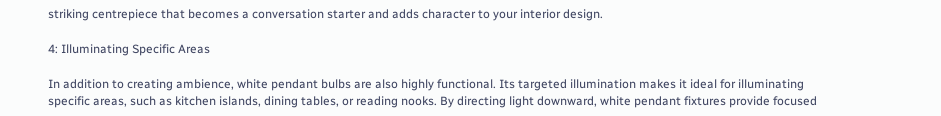striking centrepiece that becomes a conversation starter and adds character to your interior design.

4: Illuminating Specific Areas

In addition to creating ambience, white pendant bulbs are also highly functional. Its targeted illumination makes it ideal for illuminating specific areas, such as kitchen islands, dining tables, or reading nooks. By directing light downward, white pendant fixtures provide focused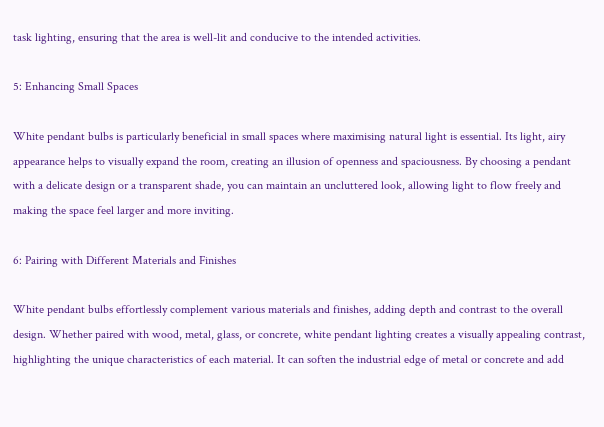task lighting, ensuring that the area is well-lit and conducive to the intended activities.

5: Enhancing Small Spaces

White pendant bulbs is particularly beneficial in small spaces where maximising natural light is essential. Its light, airy appearance helps to visually expand the room, creating an illusion of openness and spaciousness. By choosing a pendant with a delicate design or a transparent shade, you can maintain an uncluttered look, allowing light to flow freely and making the space feel larger and more inviting.

6: Pairing with Different Materials and Finishes

White pendant bulbs effortlessly complement various materials and finishes, adding depth and contrast to the overall design. Whether paired with wood, metal, glass, or concrete, white pendant lighting creates a visually appealing contrast, highlighting the unique characteristics of each material. It can soften the industrial edge of metal or concrete and add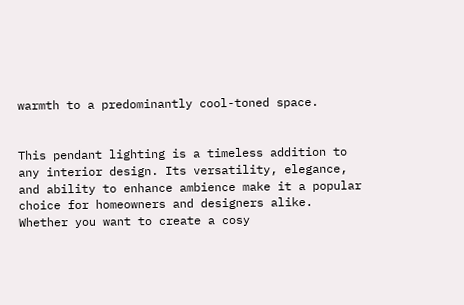warmth to a predominantly cool-toned space.


This pendant lighting is a timeless addition to any interior design. Its versatility, elegance, and ability to enhance ambience make it a popular choice for homeowners and designers alike. Whether you want to create a cosy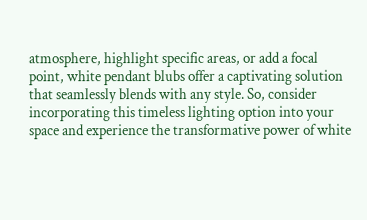atmosphere, highlight specific areas, or add a focal point, white pendant blubs offer a captivating solution that seamlessly blends with any style. So, consider incorporating this timeless lighting option into your space and experience the transformative power of white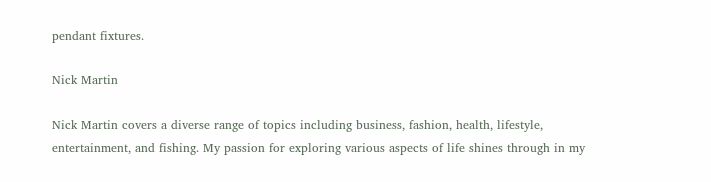pendant fixtures.

Nick Martin

Nick Martin covers a diverse range of topics including business, fashion, health, lifestyle, entertainment, and fishing. My passion for exploring various aspects of life shines through in my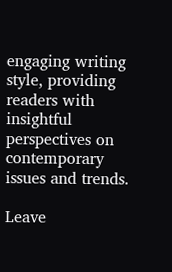engaging writing style, providing readers with insightful perspectives on contemporary issues and trends.

Leave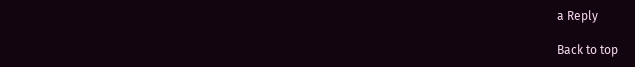a Reply

Back to top